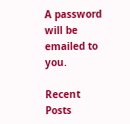A password will be emailed to you.

Recent Posts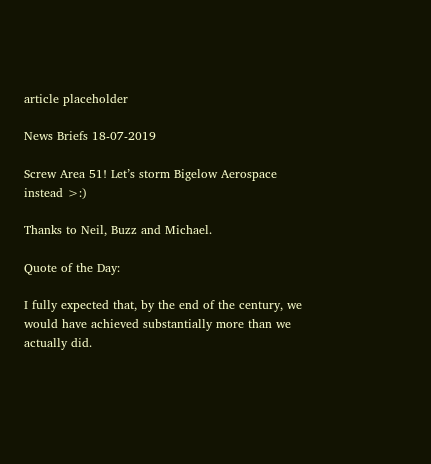article placeholder

News Briefs 18-07-2019

Screw Area 51! Let’s storm Bigelow Aerospace instead >:)

Thanks to Neil, Buzz and Michael.

Quote of the Day:

I fully expected that, by the end of the century, we would have achieved substantially more than we actually did.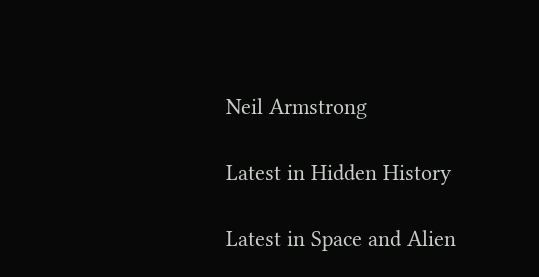Neil Armstrong

Latest in Hidden History

Latest in Space and Alien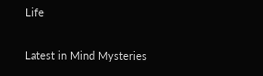Life

Latest in Mind Mysteries